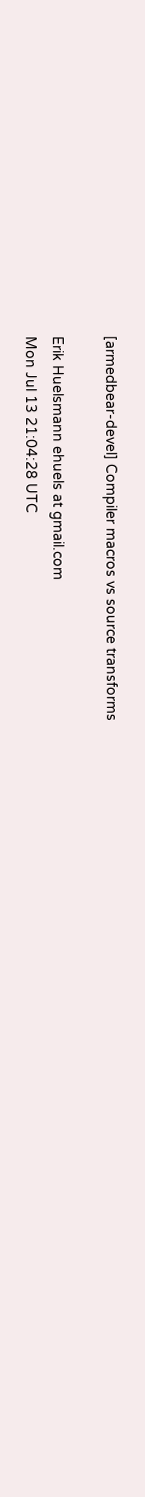[armedbear-devel] Compiler macros vs source transforms

Erik Huelsmann ehuels at gmail.com
Mon Jul 13 21:04:28 UTC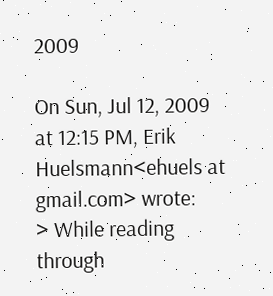2009

On Sun, Jul 12, 2009 at 12:15 PM, Erik Huelsmann<ehuels at gmail.com> wrote:
> While reading through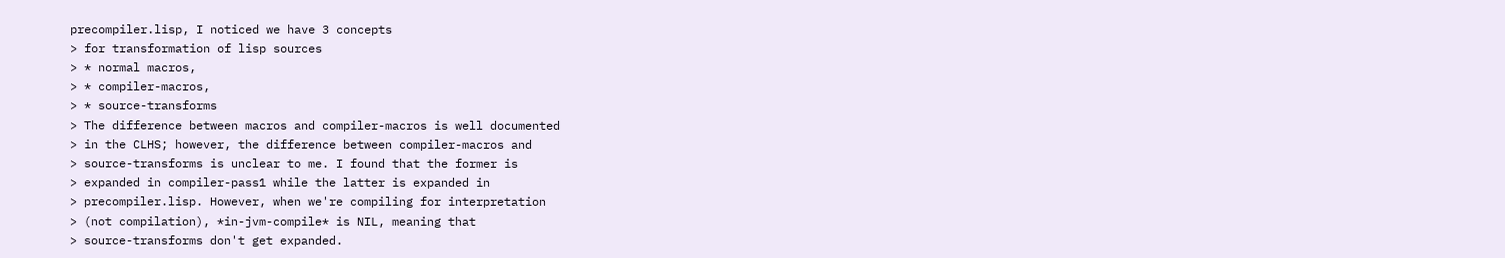precompiler.lisp, I noticed we have 3 concepts
> for transformation of lisp sources
> * normal macros,
> * compiler-macros,
> * source-transforms
> The difference between macros and compiler-macros is well documented
> in the CLHS; however, the difference between compiler-macros and
> source-transforms is unclear to me. I found that the former is
> expanded in compiler-pass1 while the latter is expanded in
> precompiler.lisp. However, when we're compiling for interpretation
> (not compilation), *in-jvm-compile* is NIL, meaning that
> source-transforms don't get expanded.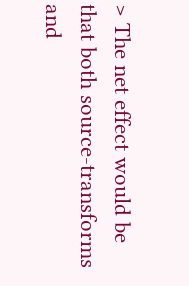> The net effect would be that both source-transforms and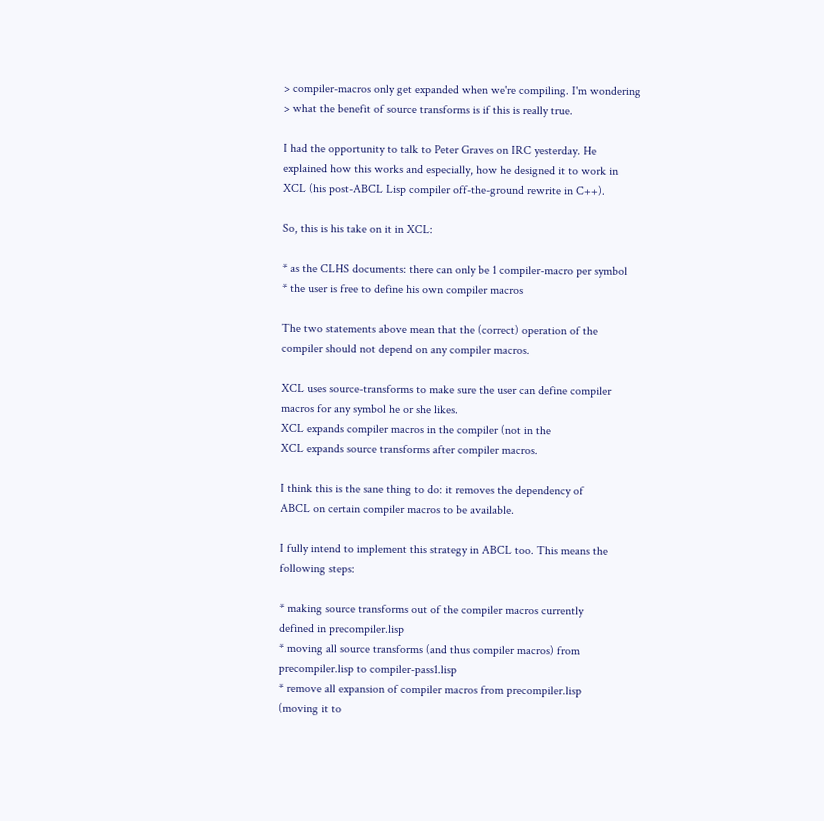> compiler-macros only get expanded when we're compiling. I'm wondering
> what the benefit of source transforms is if this is really true.

I had the opportunity to talk to Peter Graves on IRC yesterday. He
explained how this works and especially, how he designed it to work in
XCL (his post-ABCL Lisp compiler off-the-ground rewrite in C++).

So, this is his take on it in XCL:

* as the CLHS documents: there can only be 1 compiler-macro per symbol
* the user is free to define his own compiler macros

The two statements above mean that the (correct) operation of the
compiler should not depend on any compiler macros.

XCL uses source-transforms to make sure the user can define compiler
macros for any symbol he or she likes.
XCL expands compiler macros in the compiler (not in the
XCL expands source transforms after compiler macros.

I think this is the sane thing to do: it removes the dependency of
ABCL on certain compiler macros to be available.

I fully intend to implement this strategy in ABCL too. This means the
following steps:

* making source transforms out of the compiler macros currently
defined in precompiler.lisp
* moving all source transforms (and thus compiler macros) from
precompiler.lisp to compiler-pass1.lisp
* remove all expansion of compiler macros from precompiler.lisp
(moving it to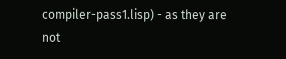compiler-pass1.lisp) - as they are not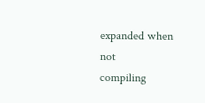expanded when not
compiling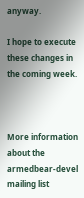anyway.

I hope to execute these changes in the coming week.



More information about the armedbear-devel mailing list